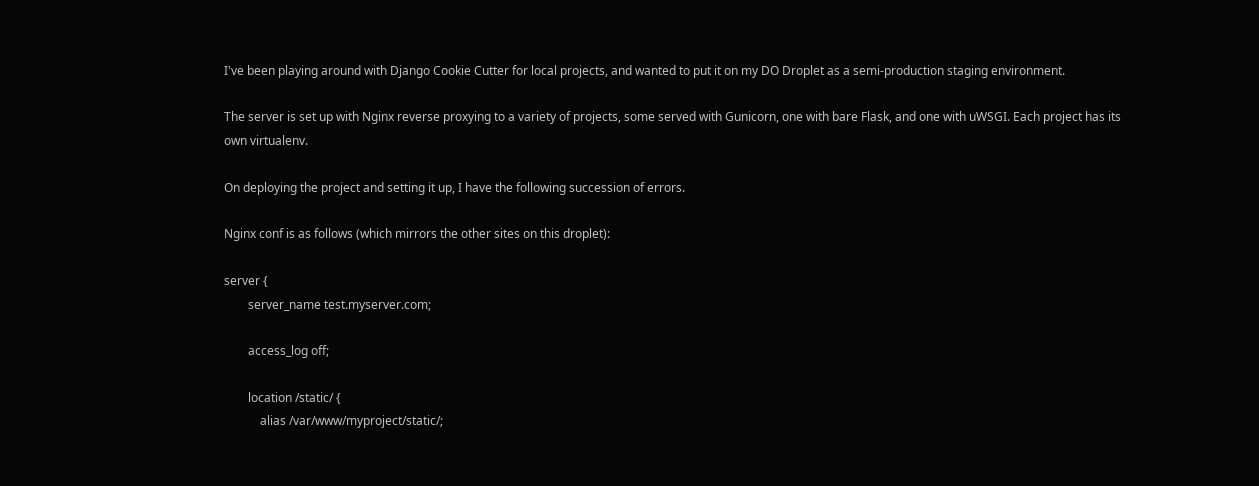I've been playing around with Django Cookie Cutter for local projects, and wanted to put it on my DO Droplet as a semi-production staging environment.

The server is set up with Nginx reverse proxying to a variety of projects, some served with Gunicorn, one with bare Flask, and one with uWSGI. Each project has its own virtualenv.

On deploying the project and setting it up, I have the following succession of errors.

Nginx conf is as follows (which mirrors the other sites on this droplet):

server {
        server_name test.myserver.com;

        access_log off;

        location /static/ {
            alias /var/www/myproject/static/;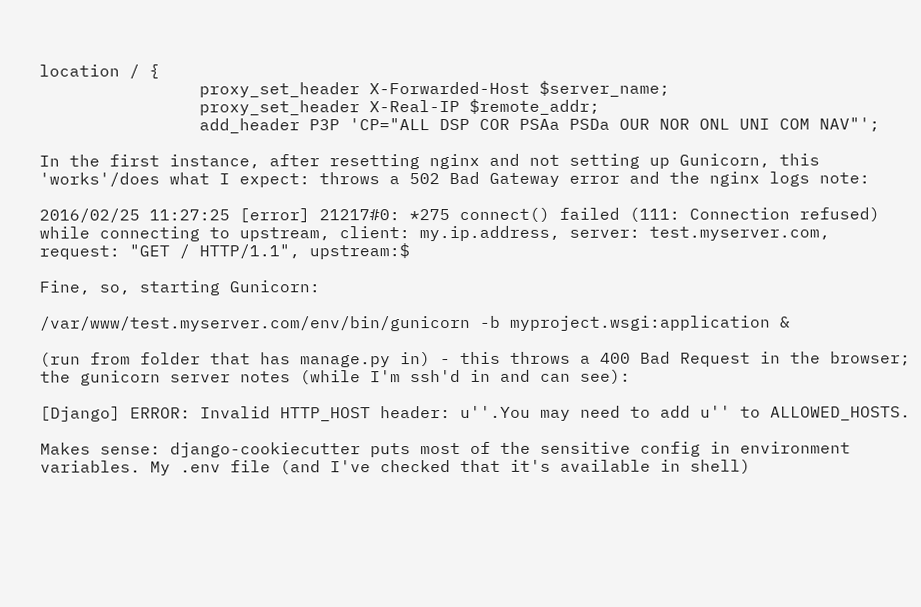location / {
                proxy_set_header X-Forwarded-Host $server_name;
                proxy_set_header X-Real-IP $remote_addr;
                add_header P3P 'CP="ALL DSP COR PSAa PSDa OUR NOR ONL UNI COM NAV"';

In the first instance, after resetting nginx and not setting up Gunicorn, this 'works'/does what I expect: throws a 502 Bad Gateway error and the nginx logs note:

2016/02/25 11:27:25 [error] 21217#0: *275 connect() failed (111: Connection refused) while connecting to upstream, client: my.ip.address, server: test.myserver.com, request: "GET / HTTP/1.1", upstream:$

Fine, so, starting Gunicorn:

/var/www/test.myserver.com/env/bin/gunicorn -b myproject.wsgi:application &

(run from folder that has manage.py in) - this throws a 400 Bad Request in the browser; the gunicorn server notes (while I'm ssh'd in and can see):

[Django] ERROR: Invalid HTTP_HOST header: u''.You may need to add u'' to ALLOWED_HOSTS.

Makes sense: django-cookiecutter puts most of the sensitive config in environment variables. My .env file (and I've checked that it's available in shell)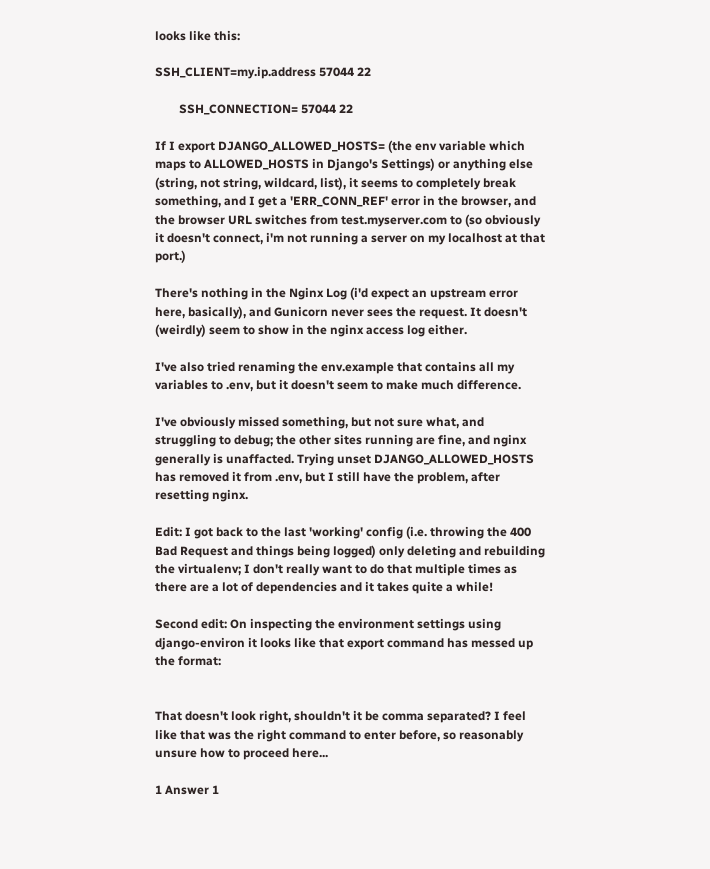looks like this:

SSH_CLIENT=my.ip.address 57044 22

        SSH_CONNECTION= 57044 22

If I export DJANGO_ALLOWED_HOSTS= (the env variable which maps to ALLOWED_HOSTS in Django's Settings) or anything else (string, not string, wildcard, list), it seems to completely break something, and I get a 'ERR_CONN_REF' error in the browser, and the browser URL switches from test.myserver.com to (so obviously it doesn't connect, i'm not running a server on my localhost at that port.)

There's nothing in the Nginx Log (i'd expect an upstream error here, basically), and Gunicorn never sees the request. It doesn't (weirdly) seem to show in the nginx access log either.

I've also tried renaming the env.example that contains all my variables to .env, but it doesn't seem to make much difference.

I've obviously missed something, but not sure what, and struggling to debug; the other sites running are fine, and nginx generally is unaffacted. Trying unset DJANGO_ALLOWED_HOSTS has removed it from .env, but I still have the problem, after resetting nginx.

Edit: I got back to the last 'working' config (i.e. throwing the 400 Bad Request and things being logged) only deleting and rebuilding the virtualenv; I don't really want to do that multiple times as there are a lot of dependencies and it takes quite a while!

Second edit: On inspecting the environment settings using django-environ it looks like that export command has messed up the format:


That doesn't look right, shouldn't it be comma separated? I feel like that was the right command to enter before, so reasonably unsure how to proceed here...

1 Answer 1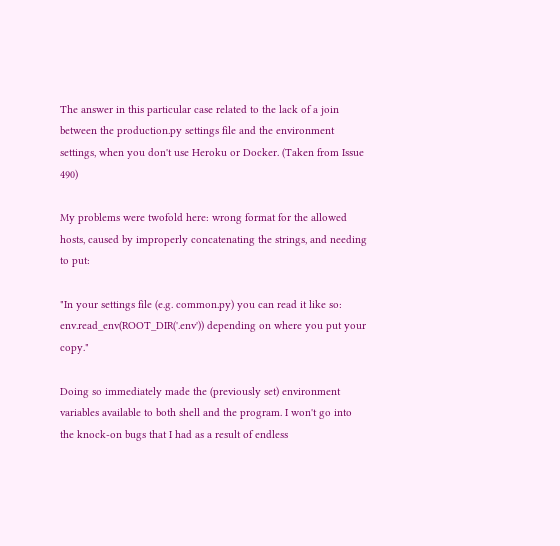The answer in this particular case related to the lack of a join between the production.py settings file and the environment settings, when you don't use Heroku or Docker. (Taken from Issue 490)

My problems were twofold here: wrong format for the allowed hosts, caused by improperly concatenating the strings, and needing to put:

"In your settings file (e.g. common.py) you can read it like so: env.read_env(ROOT_DIR('.env')) depending on where you put your copy."

Doing so immediately made the (previously set) environment variables available to both shell and the program. I won't go into the knock-on bugs that I had as a result of endless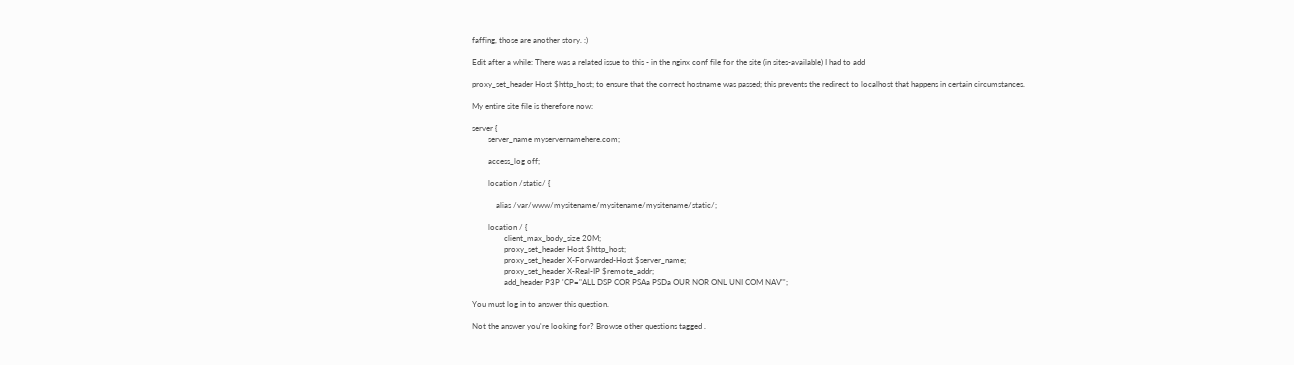faffing, those are another story. :)

Edit after a while: There was a related issue to this - in the nginx conf file for the site (in sites-available) I had to add

proxy_set_header Host $http_host; to ensure that the correct hostname was passed; this prevents the redirect to localhost that happens in certain circumstances.

My entire site file is therefore now:

server {
        server_name myservernamehere.com;

        access_log off;

        location /static/ {

            alias /var/www/mysitename/mysitename/mysitename/static/;

        location / {
                client_max_body_size 20M;
                proxy_set_header Host $http_host;
                proxy_set_header X-Forwarded-Host $server_name;
                proxy_set_header X-Real-IP $remote_addr;
                add_header P3P 'CP="ALL DSP COR PSAa PSDa OUR NOR ONL UNI COM NAV"';

You must log in to answer this question.

Not the answer you're looking for? Browse other questions tagged .